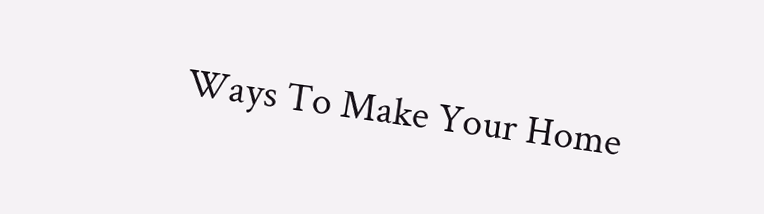Ways To Make Your Home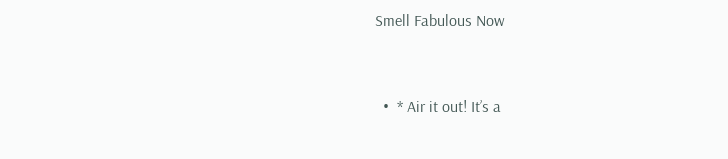Smell Fabulous Now


  •  * Air it out! It’s a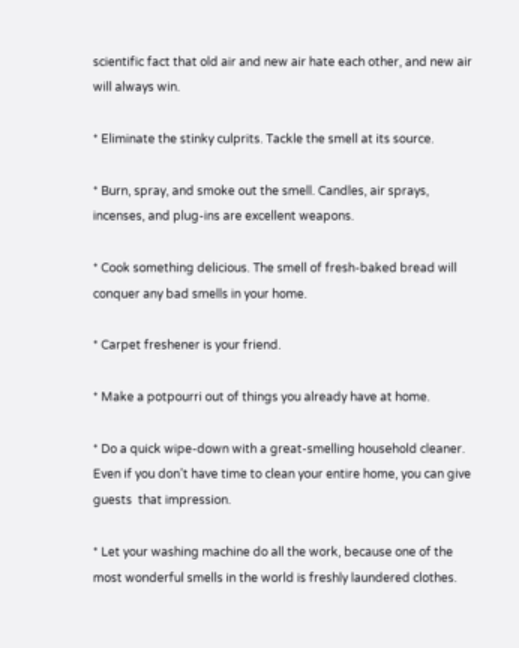scientific fact that old air and new air hate each other, and new air will always win.

* Eliminate the stinky culprits. Tackle the smell at its source.

* Burn, spray, and smoke out the smell. Candles, air sprays, incenses, and plug-ins are excellent weapons.

* Cook something delicious. The smell of fresh-baked bread will conquer any bad smells in your home.

* Carpet freshener is your friend.

* Make a potpourri out of things you already have at home.

* Do a quick wipe-down with a great-smelling household cleaner. Even if you don’t have time to clean your entire home, you can give guests  that impression.

* Let your washing machine do all the work, because one of the most wonderful smells in the world is freshly laundered clothes.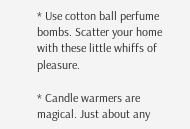* Use cotton ball perfume bombs. Scatter your home with these little whiffs of pleasure.

* Candle warmers are magical. Just about any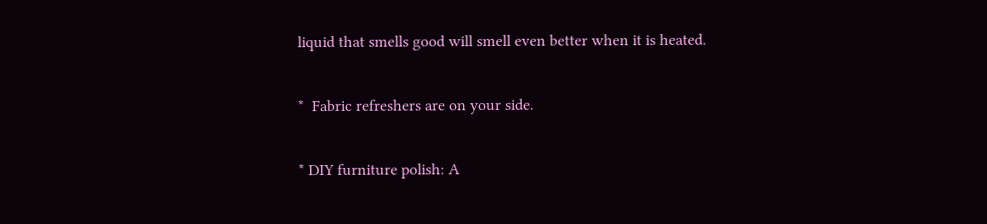liquid that smells good will smell even better when it is heated.

*  Fabric refreshers are on your side.

* DIY furniture polish: A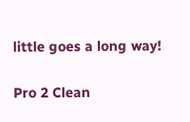little goes a long way!

Pro 2 Clean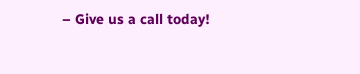– Give us a call today!